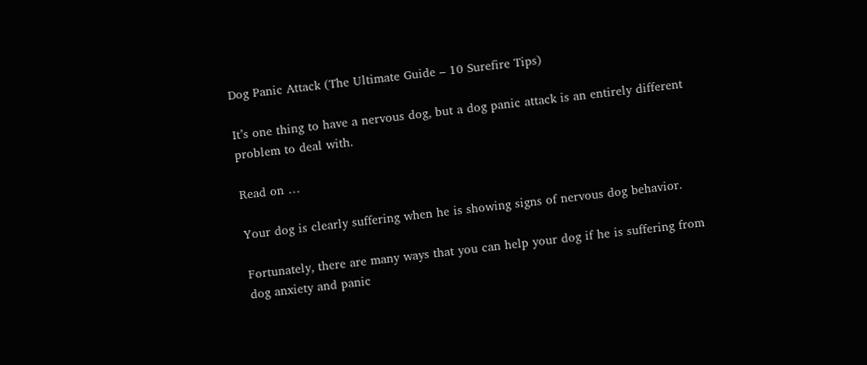Dog Panic Attack (The Ultimate Guide – 10 Surefire Tips)

It’s one thing to have a nervous dog, but a dog panic attack is an entirely different problem to deal with.

Read on …

Your dog is clearly suffering when he is showing signs of nervous dog behavior.

Fortunately, there are many ways that you can help your dog if he is suffering from dog anxiety and panic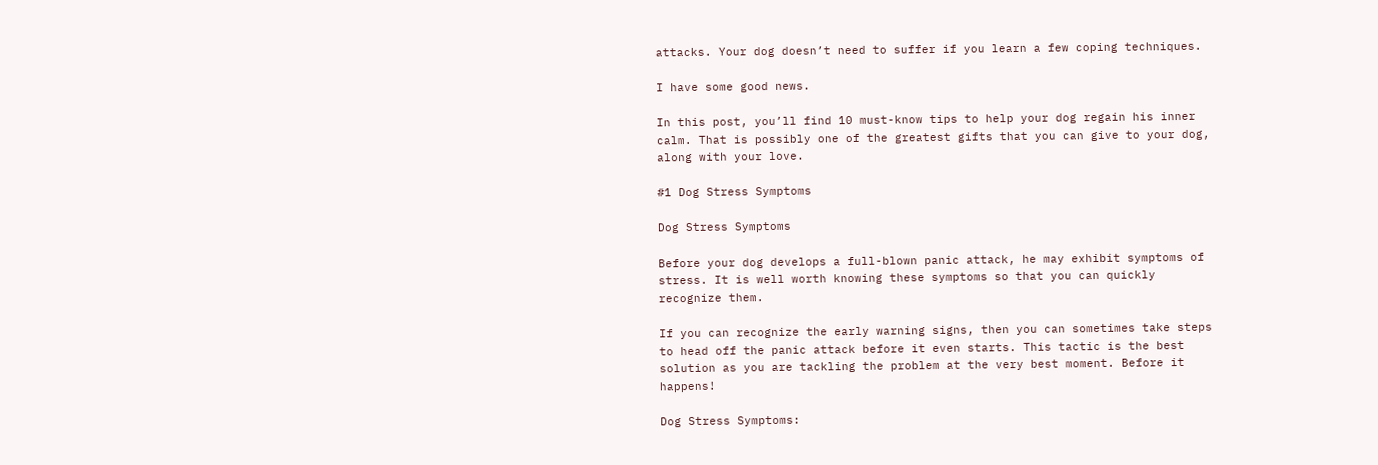attacks. Your dog doesn’t need to suffer if you learn a few coping techniques.

I have some good news.

In this post, you’ll find 10 must-know tips to help your dog regain his inner calm. That is possibly one of the greatest gifts that you can give to your dog, along with your love.

#1 Dog Stress Symptoms

Dog Stress Symptoms

Before your dog develops a full-blown panic attack, he may exhibit symptoms of stress. It is well worth knowing these symptoms so that you can quickly recognize them.

If you can recognize the early warning signs, then you can sometimes take steps to head off the panic attack before it even starts. This tactic is the best solution as you are tackling the problem at the very best moment. Before it happens!

Dog Stress Symptoms: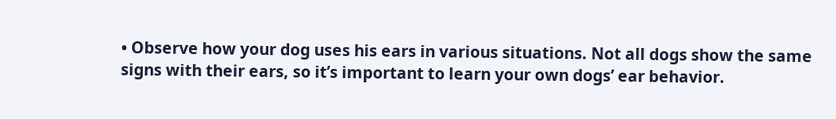• Observe how your dog uses his ears in various situations. Not all dogs show the same signs with their ears, so it’s important to learn your own dogs’ ear behavior.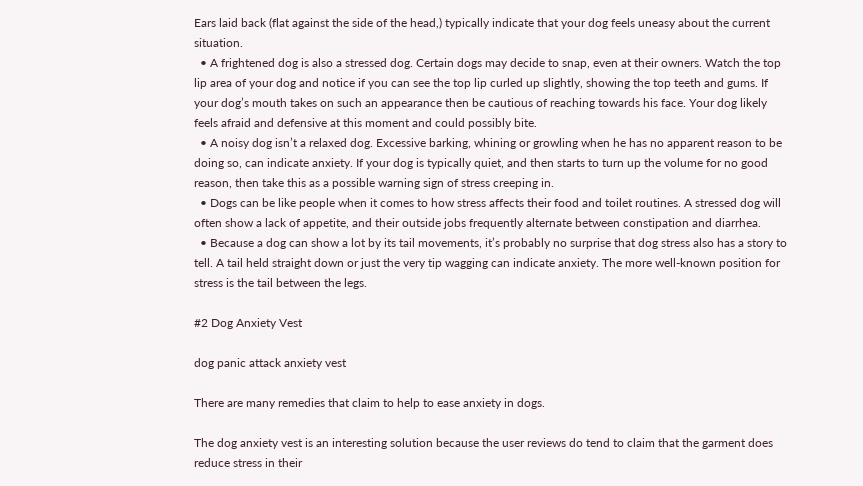Ears laid back (flat against the side of the head,) typically indicate that your dog feels uneasy about the current situation.
  • A frightened dog is also a stressed dog. Certain dogs may decide to snap, even at their owners. Watch the top lip area of your dog and notice if you can see the top lip curled up slightly, showing the top teeth and gums. If your dog’s mouth takes on such an appearance then be cautious of reaching towards his face. Your dog likely feels afraid and defensive at this moment and could possibly bite.
  • A noisy dog isn’t a relaxed dog. Excessive barking, whining or growling when he has no apparent reason to be doing so, can indicate anxiety. If your dog is typically quiet, and then starts to turn up the volume for no good reason, then take this as a possible warning sign of stress creeping in.
  • Dogs can be like people when it comes to how stress affects their food and toilet routines. A stressed dog will often show a lack of appetite, and their outside jobs frequently alternate between constipation and diarrhea.
  • Because a dog can show a lot by its tail movements, it’s probably no surprise that dog stress also has a story to tell. A tail held straight down or just the very tip wagging can indicate anxiety. The more well-known position for stress is the tail between the legs.

#2 Dog Anxiety Vest

dog panic attack anxiety vest

There are many remedies that claim to help to ease anxiety in dogs.

The dog anxiety vest is an interesting solution because the user reviews do tend to claim that the garment does reduce stress in their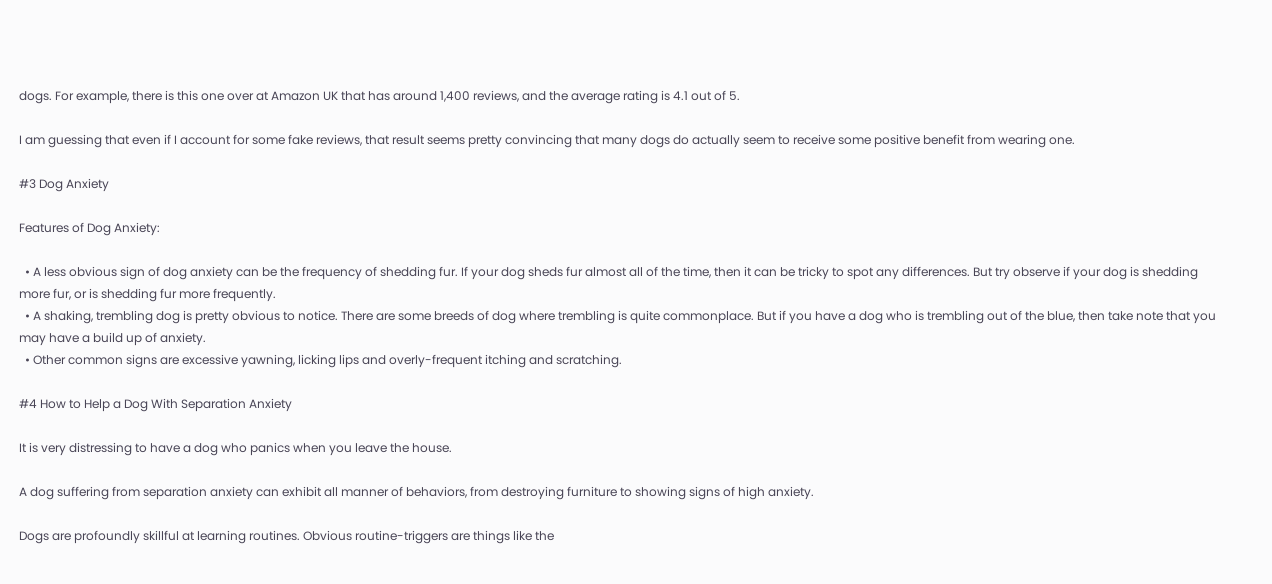dogs. For example, there is this one over at Amazon UK that has around 1,400 reviews, and the average rating is 4.1 out of 5.

I am guessing that even if I account for some fake reviews, that result seems pretty convincing that many dogs do actually seem to receive some positive benefit from wearing one.

#3 Dog Anxiety

Features of Dog Anxiety:

  • A less obvious sign of dog anxiety can be the frequency of shedding fur. If your dog sheds fur almost all of the time, then it can be tricky to spot any differences. But try observe if your dog is shedding more fur, or is shedding fur more frequently.
  • A shaking, trembling dog is pretty obvious to notice. There are some breeds of dog where trembling is quite commonplace. But if you have a dog who is trembling out of the blue, then take note that you may have a build up of anxiety.
  • Other common signs are excessive yawning, licking lips and overly-frequent itching and scratching.

#4 How to Help a Dog With Separation Anxiety

It is very distressing to have a dog who panics when you leave the house.

A dog suffering from separation anxiety can exhibit all manner of behaviors, from destroying furniture to showing signs of high anxiety.

Dogs are profoundly skillful at learning routines. Obvious routine-triggers are things like the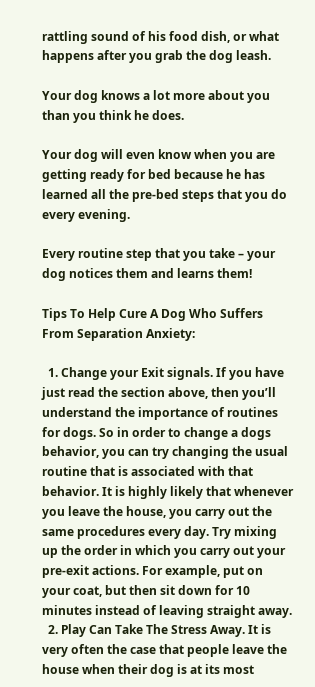rattling sound of his food dish, or what happens after you grab the dog leash.

Your dog knows a lot more about you than you think he does.

Your dog will even know when you are getting ready for bed because he has learned all the pre-bed steps that you do every evening.

Every routine step that you take – your dog notices them and learns them!

Tips To Help Cure A Dog Who Suffers From Separation Anxiety:

  1. Change your Exit signals. If you have just read the section above, then you’ll understand the importance of routines for dogs. So in order to change a dogs behavior, you can try changing the usual routine that is associated with that behavior. It is highly likely that whenever you leave the house, you carry out the same procedures every day. Try mixing up the order in which you carry out your pre-exit actions. For example, put on your coat, but then sit down for 10 minutes instead of leaving straight away.
  2. Play Can Take The Stress Away. It is very often the case that people leave the house when their dog is at its most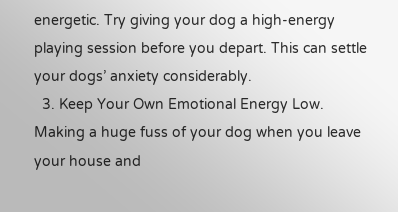energetic. Try giving your dog a high-energy playing session before you depart. This can settle your dogs’ anxiety considerably.
  3. Keep Your Own Emotional Energy Low. Making a huge fuss of your dog when you leave your house and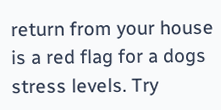return from your house is a red flag for a dogs stress levels. Try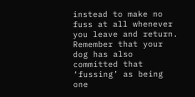instead to make no fuss at all whenever you leave and return. Remember that your dog has also committed that ‘fussing’ as being one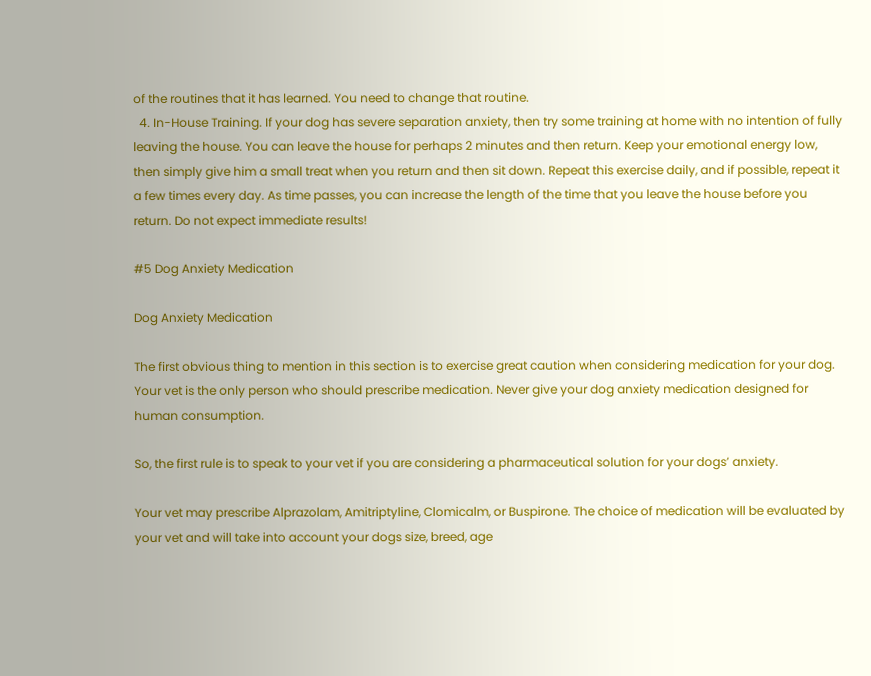of the routines that it has learned. You need to change that routine.
  4. In-House Training. If your dog has severe separation anxiety, then try some training at home with no intention of fully leaving the house. You can leave the house for perhaps 2 minutes and then return. Keep your emotional energy low, then simply give him a small treat when you return and then sit down. Repeat this exercise daily, and if possible, repeat it a few times every day. As time passes, you can increase the length of the time that you leave the house before you return. Do not expect immediate results!

#5 Dog Anxiety Medication

Dog Anxiety Medication

The first obvious thing to mention in this section is to exercise great caution when considering medication for your dog. Your vet is the only person who should prescribe medication. Never give your dog anxiety medication designed for human consumption.

So, the first rule is to speak to your vet if you are considering a pharmaceutical solution for your dogs’ anxiety.

Your vet may prescribe Alprazolam, Amitriptyline, Clomicalm, or Buspirone. The choice of medication will be evaluated by your vet and will take into account your dogs size, breed, age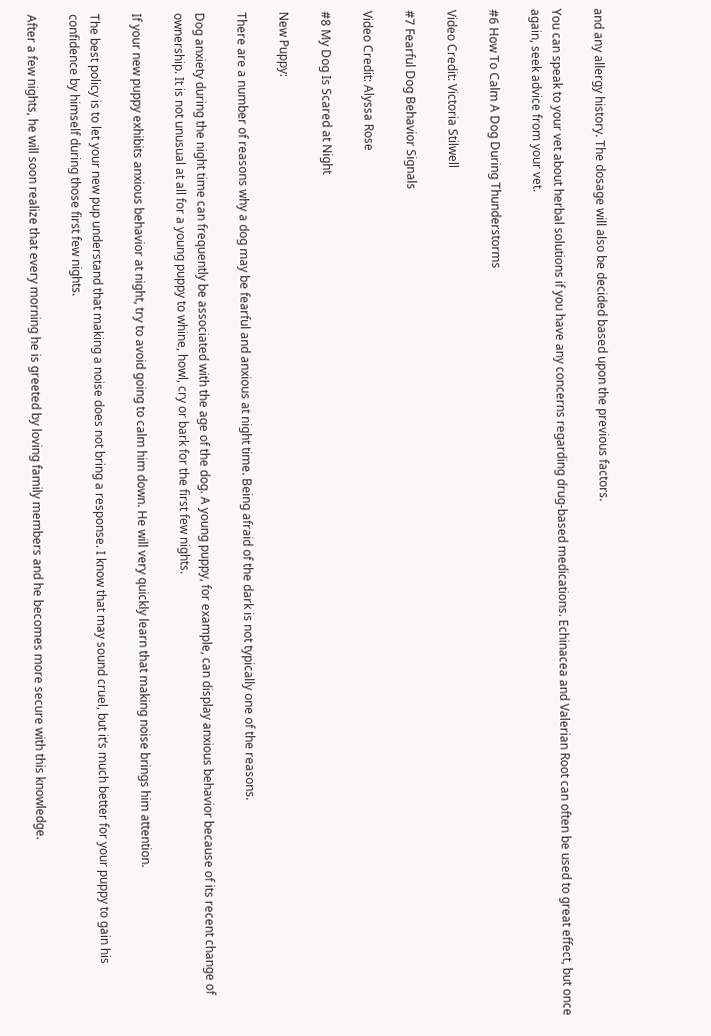and any allergy history. The dosage will also be decided based upon the previous factors.

You can speak to your vet about herbal solutions if you have any concerns regarding drug-based medications. Echinacea and Valerian Root can often be used to great effect, but once again, seek advice from your vet.

#6 How To Calm A Dog During Thunderstorms

Video Credit: Victoria Stilwell

#7 Fearful Dog Behavior Signals

Video Credit: Alyssa Rose

#8 My Dog Is Scared at Night

New Puppy:

There are a number of reasons why a dog may be fearful and anxious at night time. Being afraid of the dark is not typically one of the reasons.

Dog anxiety during the night time can frequently be associated with the age of the dog. A young puppy, for example, can display anxious behavior because of its recent change of ownership. It is not unusual at all for a young puppy to whine, howl, cry or bark for the first few nights.

If your new puppy exhibits anxious behavior at night, try to avoid going to calm him down. He will very quickly learn that making noise brings him attention.

The best policy is to let your new pup understand that making a noise does not bring a response. I know that may sound cruel, but it’s much better for your puppy to gain his confidence by himself during those first few nights.

After a few nights, he will soon realize that every morning he is greeted by loving family members and he becomes more secure with this knowledge.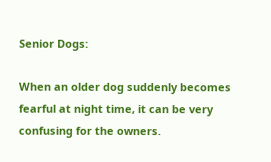Senior Dogs:

When an older dog suddenly becomes fearful at night time, it can be very confusing for the owners.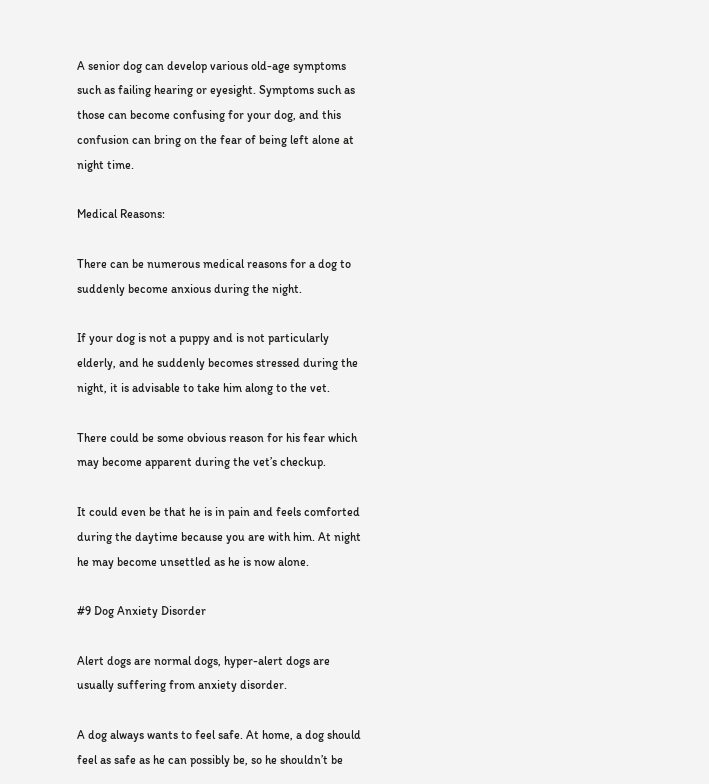A senior dog can develop various old-age symptoms such as failing hearing or eyesight. Symptoms such as those can become confusing for your dog, and this confusion can bring on the fear of being left alone at night time.

Medical Reasons:

There can be numerous medical reasons for a dog to suddenly become anxious during the night.

If your dog is not a puppy and is not particularly elderly, and he suddenly becomes stressed during the night, it is advisable to take him along to the vet.

There could be some obvious reason for his fear which may become apparent during the vet’s checkup.

It could even be that he is in pain and feels comforted during the daytime because you are with him. At night he may become unsettled as he is now alone.

#9 Dog Anxiety Disorder

Alert dogs are normal dogs, hyper-alert dogs are usually suffering from anxiety disorder.

A dog always wants to feel safe. At home, a dog should feel as safe as he can possibly be, so he shouldn’t be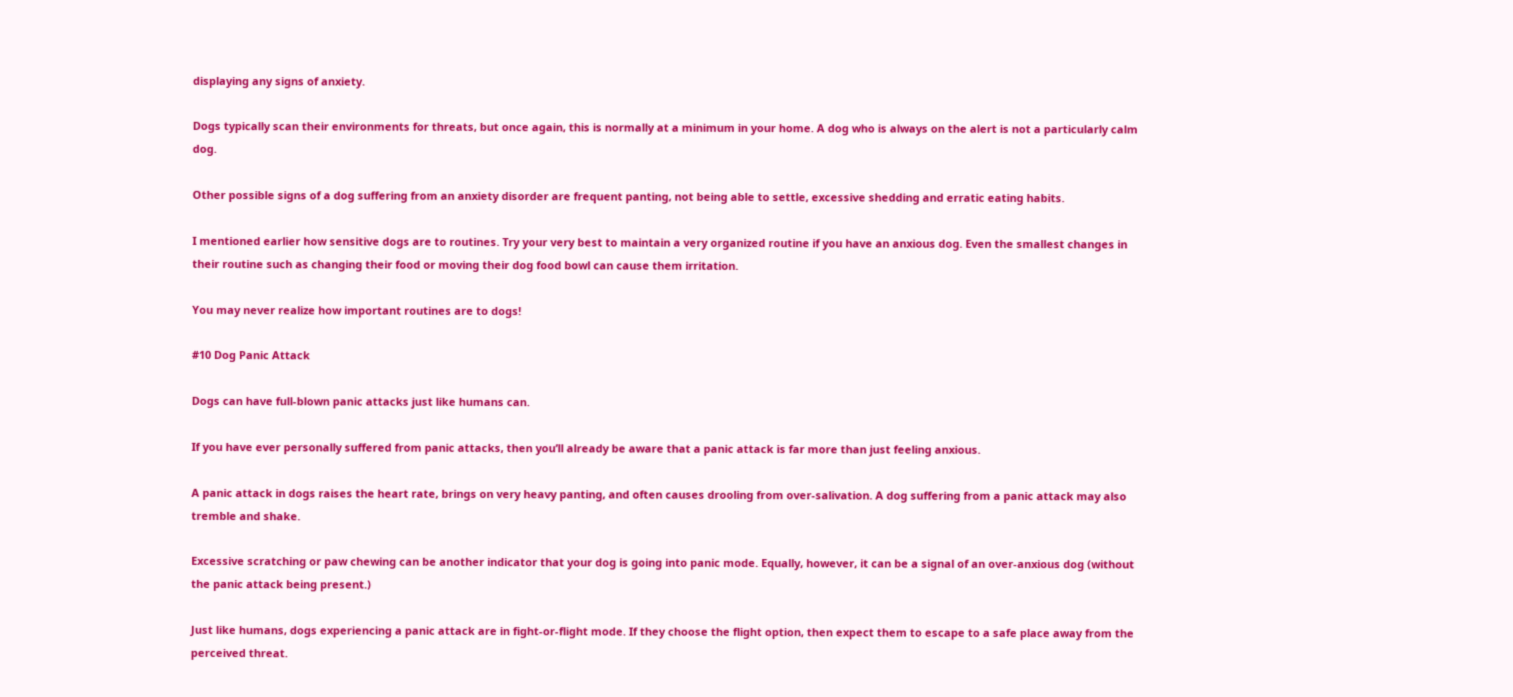displaying any signs of anxiety.

Dogs typically scan their environments for threats, but once again, this is normally at a minimum in your home. A dog who is always on the alert is not a particularly calm dog.

Other possible signs of a dog suffering from an anxiety disorder are frequent panting, not being able to settle, excessive shedding and erratic eating habits.

I mentioned earlier how sensitive dogs are to routines. Try your very best to maintain a very organized routine if you have an anxious dog. Even the smallest changes in their routine such as changing their food or moving their dog food bowl can cause them irritation.

You may never realize how important routines are to dogs!

#10 Dog Panic Attack

Dogs can have full-blown panic attacks just like humans can.

If you have ever personally suffered from panic attacks, then you’ll already be aware that a panic attack is far more than just feeling anxious.

A panic attack in dogs raises the heart rate, brings on very heavy panting, and often causes drooling from over-salivation. A dog suffering from a panic attack may also tremble and shake.

Excessive scratching or paw chewing can be another indicator that your dog is going into panic mode. Equally, however, it can be a signal of an over-anxious dog (without the panic attack being present.)

Just like humans, dogs experiencing a panic attack are in fight-or-flight mode. If they choose the flight option, then expect them to escape to a safe place away from the perceived threat.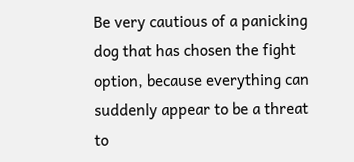Be very cautious of a panicking dog that has chosen the fight option, because everything can suddenly appear to be a threat to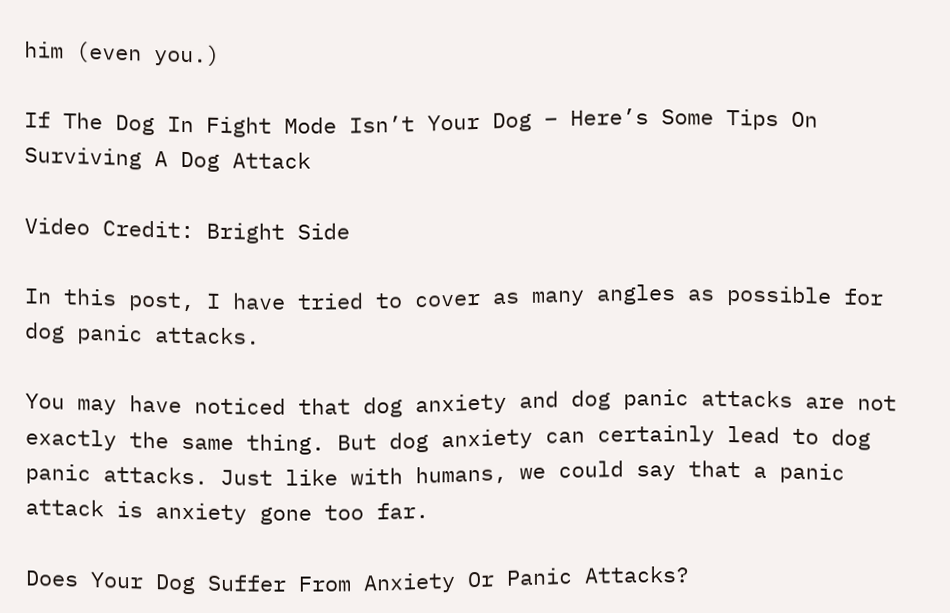him (even you.)

If The Dog In Fight Mode Isn’t Your Dog – Here’s Some Tips On Surviving A Dog Attack

Video Credit: Bright Side

In this post, I have tried to cover as many angles as possible for dog panic attacks.

You may have noticed that dog anxiety and dog panic attacks are not exactly the same thing. But dog anxiety can certainly lead to dog panic attacks. Just like with humans, we could say that a panic attack is anxiety gone too far.

Does Your Dog Suffer From Anxiety Or Panic Attacks?